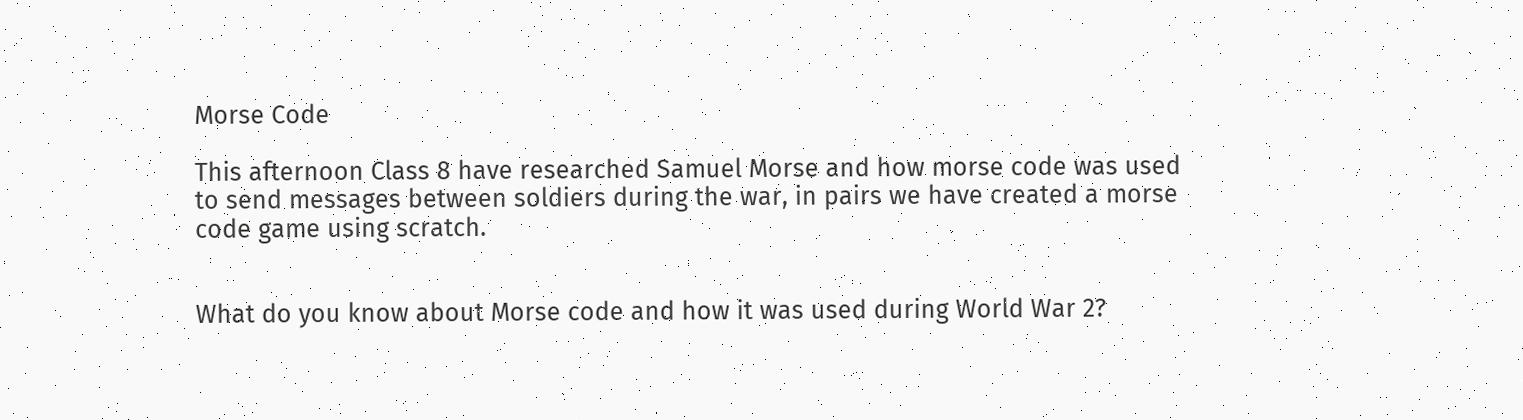Morse Code

This afternoon Class 8 have researched Samuel Morse and how morse code was used to send messages between soldiers during the war, in pairs we have created a morse code game using scratch.


What do you know about Morse code and how it was used during World War 2?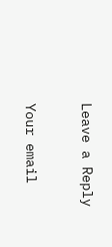Leave a Reply

Your email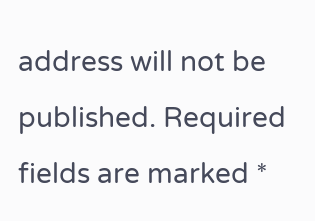address will not be published. Required fields are marked *